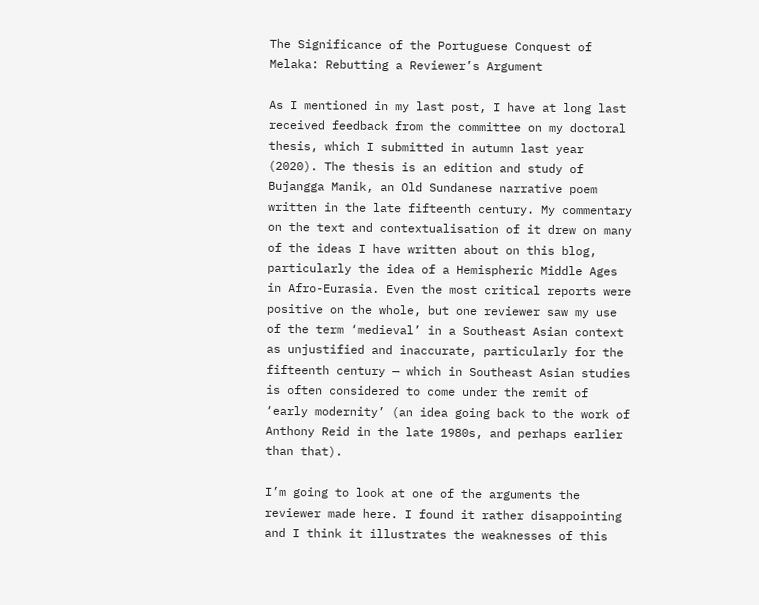The Significance of the Portuguese Conquest of Melaka: Rebutting a Reviewer’s Argument

As I mentioned in my last post, I have at long last received feedback from the committee on my doctoral thesis, which I submitted in autumn last year (2020). The thesis is an edition and study of Bujangga Manik, an Old Sundanese narrative poem written in the late fifteenth century. My commentary on the text and contextualisation of it drew on many of the ideas I have written about on this blog, particularly the idea of a Hemispheric Middle Ages in Afro-Eurasia. Even the most critical reports were positive on the whole, but one reviewer saw my use of the term ‘medieval’ in a Southeast Asian context as unjustified and inaccurate, particularly for the fifteenth century — which in Southeast Asian studies is often considered to come under the remit of ‘early modernity’ (an idea going back to the work of Anthony Reid in the late 1980s, and perhaps earlier than that).

I’m going to look at one of the arguments the reviewer made here. I found it rather disappointing and I think it illustrates the weaknesses of this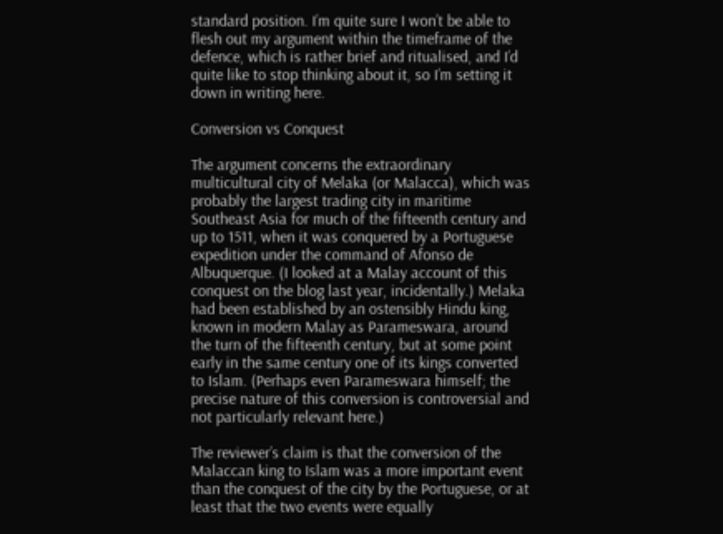standard position. I’m quite sure I won’t be able to flesh out my argument within the timeframe of the defence, which is rather brief and ritualised, and I’d quite like to stop thinking about it, so I’m setting it down in writing here.

Conversion vs Conquest

The argument concerns the extraordinary multicultural city of Melaka (or Malacca), which was probably the largest trading city in maritime Southeast Asia for much of the fifteenth century and up to 1511, when it was conquered by a Portuguese expedition under the command of Afonso de Albuquerque. (I looked at a Malay account of this conquest on the blog last year, incidentally.) Melaka had been established by an ostensibly Hindu king, known in modern Malay as Parameswara, around the turn of the fifteenth century, but at some point early in the same century one of its kings converted to Islam. (Perhaps even Parameswara himself; the precise nature of this conversion is controversial and not particularly relevant here.)

The reviewer’s claim is that the conversion of the Malaccan king to Islam was a more important event than the conquest of the city by the Portuguese, or at least that the two events were equally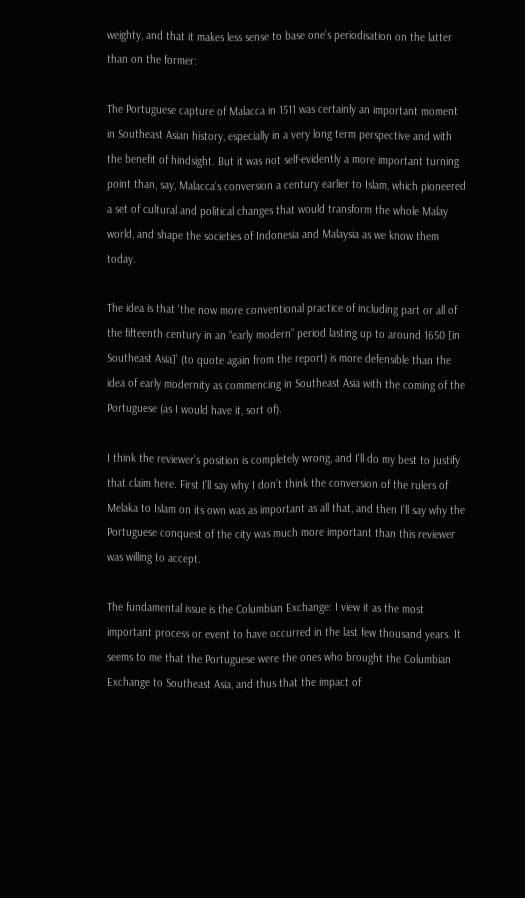weighty, and that it makes less sense to base one’s periodisation on the latter than on the former:

The Portuguese capture of Malacca in 1511 was certainly an important moment in Southeast Asian history, especially in a very long term perspective and with the benefit of hindsight. But it was not self-evidently a more important turning point than, say, Malacca’s conversion a century earlier to Islam, which pioneered a set of cultural and political changes that would transform the whole Malay world, and shape the societies of Indonesia and Malaysia as we know them today.

The idea is that ‘the now more conventional practice of including part or all of the fifteenth century in an “early modern” period lasting up to around 1650 [in Southeast Asia]’ (to quote again from the report) is more defensible than the idea of early modernity as commencing in Southeast Asia with the coming of the Portuguese (as I would have it, sort of).

I think the reviewer’s position is completely wrong, and I’ll do my best to justify that claim here. First I’ll say why I don’t think the conversion of the rulers of Melaka to Islam on its own was as important as all that, and then I’ll say why the Portuguese conquest of the city was much more important than this reviewer was willing to accept.

The fundamental issue is the Columbian Exchange: I view it as the most important process or event to have occurred in the last few thousand years. It seems to me that the Portuguese were the ones who brought the Columbian Exchange to Southeast Asia, and thus that the impact of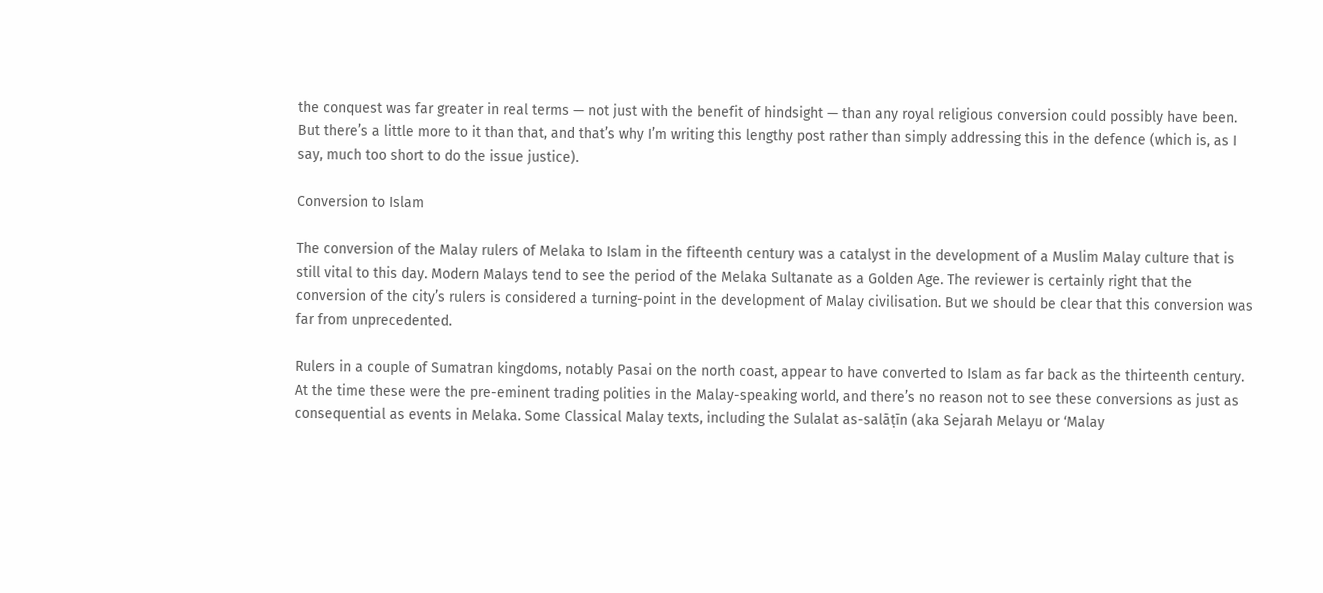the conquest was far greater in real terms — not just with the benefit of hindsight — than any royal religious conversion could possibly have been. But there’s a little more to it than that, and that’s why I’m writing this lengthy post rather than simply addressing this in the defence (which is, as I say, much too short to do the issue justice).

Conversion to Islam

The conversion of the Malay rulers of Melaka to Islam in the fifteenth century was a catalyst in the development of a Muslim Malay culture that is still vital to this day. Modern Malays tend to see the period of the Melaka Sultanate as a Golden Age. The reviewer is certainly right that the conversion of the city’s rulers is considered a turning-point in the development of Malay civilisation. But we should be clear that this conversion was far from unprecedented.

Rulers in a couple of Sumatran kingdoms, notably Pasai on the north coast, appear to have converted to Islam as far back as the thirteenth century. At the time these were the pre-eminent trading polities in the Malay-speaking world, and there’s no reason not to see these conversions as just as consequential as events in Melaka. Some Classical Malay texts, including the Sulalat as-salāṭīn (aka Sejarah Melayu or ‘Malay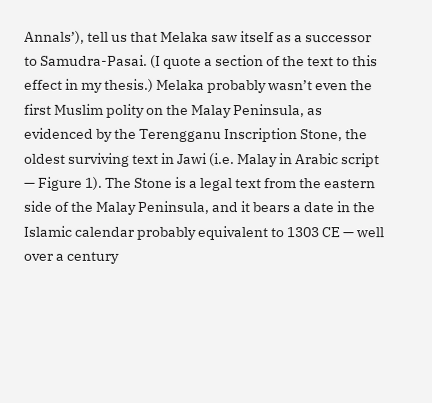Annals’), tell us that Melaka saw itself as a successor to Samudra-Pasai. (I quote a section of the text to this effect in my thesis.) Melaka probably wasn’t even the first Muslim polity on the Malay Peninsula, as evidenced by the Terengganu Inscription Stone, the oldest surviving text in Jawi (i.e. Malay in Arabic script — Figure 1). The Stone is a legal text from the eastern side of the Malay Peninsula, and it bears a date in the Islamic calendar probably equivalent to 1303 CE — well over a century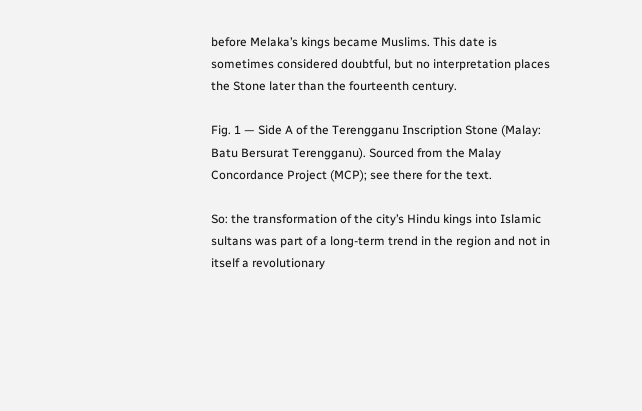before Melaka’s kings became Muslims. This date is sometimes considered doubtful, but no interpretation places the Stone later than the fourteenth century.

Fig. 1 — Side A of the Terengganu Inscription Stone (Malay: Batu Bersurat Terengganu). Sourced from the Malay Concordance Project (MCP); see there for the text.

So: the transformation of the city’s Hindu kings into Islamic sultans was part of a long-term trend in the region and not in itself a revolutionary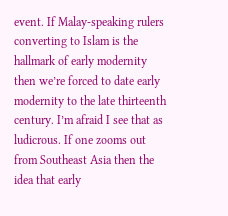event. If Malay-speaking rulers converting to Islam is the hallmark of early modernity then we’re forced to date early modernity to the late thirteenth century. I’m afraid I see that as ludicrous. If one zooms out from Southeast Asia then the idea that early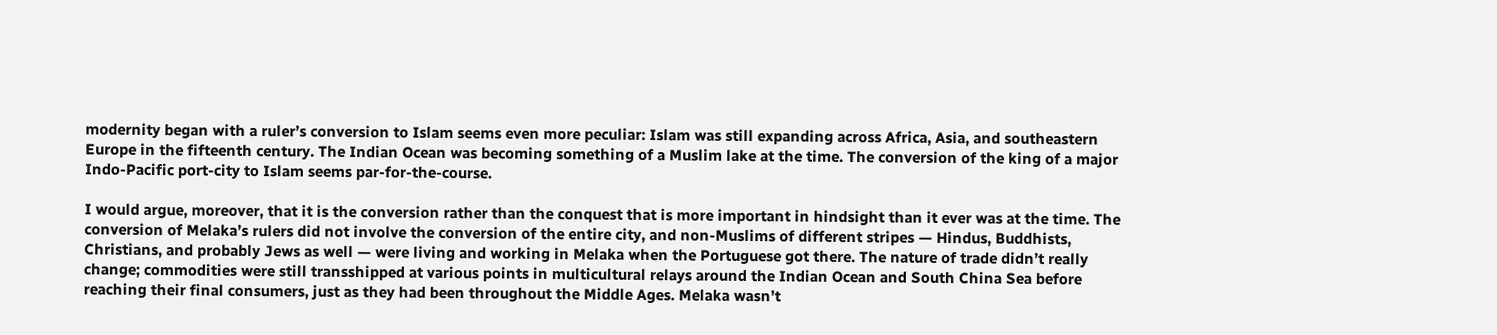modernity began with a ruler’s conversion to Islam seems even more peculiar: Islam was still expanding across Africa, Asia, and southeastern Europe in the fifteenth century. The Indian Ocean was becoming something of a Muslim lake at the time. The conversion of the king of a major Indo-Pacific port-city to Islam seems par-for-the-course.

I would argue, moreover, that it is the conversion rather than the conquest that is more important in hindsight than it ever was at the time. The conversion of Melaka’s rulers did not involve the conversion of the entire city, and non-Muslims of different stripes — Hindus, Buddhists, Christians, and probably Jews as well — were living and working in Melaka when the Portuguese got there. The nature of trade didn’t really change; commodities were still transshipped at various points in multicultural relays around the Indian Ocean and South China Sea before reaching their final consumers, just as they had been throughout the Middle Ages. Melaka wasn’t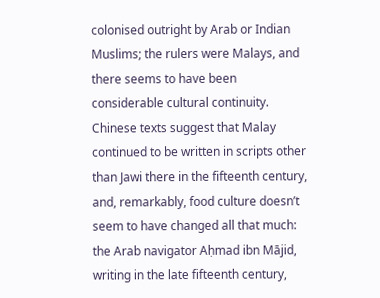colonised outright by Arab or Indian Muslims; the rulers were Malays, and there seems to have been considerable cultural continuity. Chinese texts suggest that Malay continued to be written in scripts other than Jawi there in the fifteenth century, and, remarkably, food culture doesn’t seem to have changed all that much: the Arab navigator Aḥmad ibn Mājid, writing in the late fifteenth century,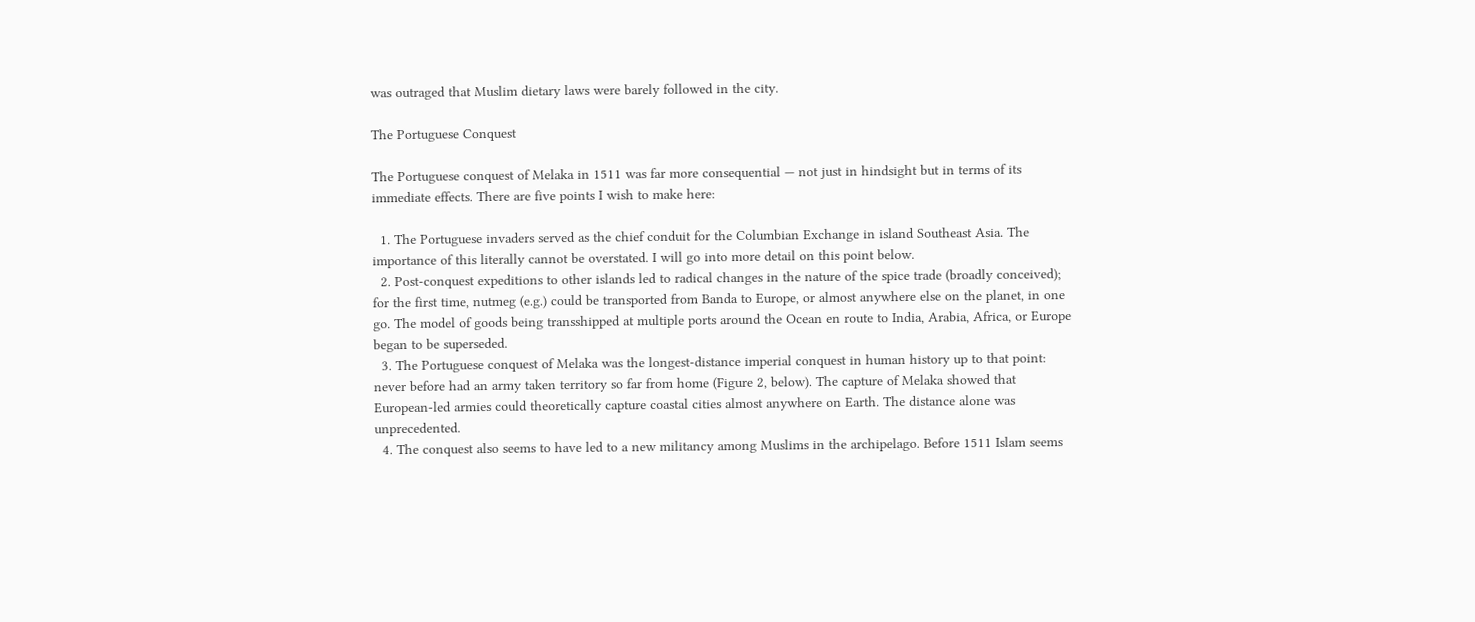was outraged that Muslim dietary laws were barely followed in the city.

The Portuguese Conquest

The Portuguese conquest of Melaka in 1511 was far more consequential — not just in hindsight but in terms of its immediate effects. There are five points I wish to make here:

  1. The Portuguese invaders served as the chief conduit for the Columbian Exchange in island Southeast Asia. The importance of this literally cannot be overstated. I will go into more detail on this point below.
  2. Post-conquest expeditions to other islands led to radical changes in the nature of the spice trade (broadly conceived); for the first time, nutmeg (e.g.) could be transported from Banda to Europe, or almost anywhere else on the planet, in one go. The model of goods being transshipped at multiple ports around the Ocean en route to India, Arabia, Africa, or Europe began to be superseded.
  3. The Portuguese conquest of Melaka was the longest-distance imperial conquest in human history up to that point: never before had an army taken territory so far from home (Figure 2, below). The capture of Melaka showed that European-led armies could theoretically capture coastal cities almost anywhere on Earth. The distance alone was unprecedented.
  4. The conquest also seems to have led to a new militancy among Muslims in the archipelago. Before 1511 Islam seems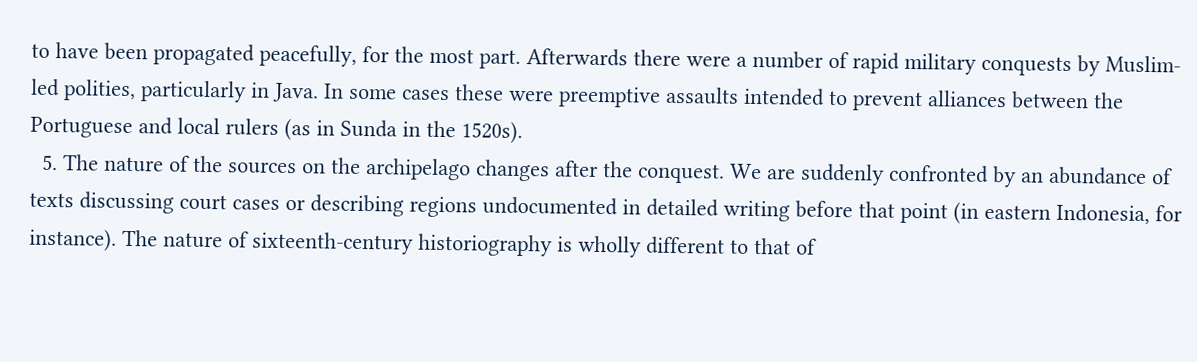to have been propagated peacefully, for the most part. Afterwards there were a number of rapid military conquests by Muslim-led polities, particularly in Java. In some cases these were preemptive assaults intended to prevent alliances between the Portuguese and local rulers (as in Sunda in the 1520s).
  5. The nature of the sources on the archipelago changes after the conquest. We are suddenly confronted by an abundance of texts discussing court cases or describing regions undocumented in detailed writing before that point (in eastern Indonesia, for instance). The nature of sixteenth-century historiography is wholly different to that of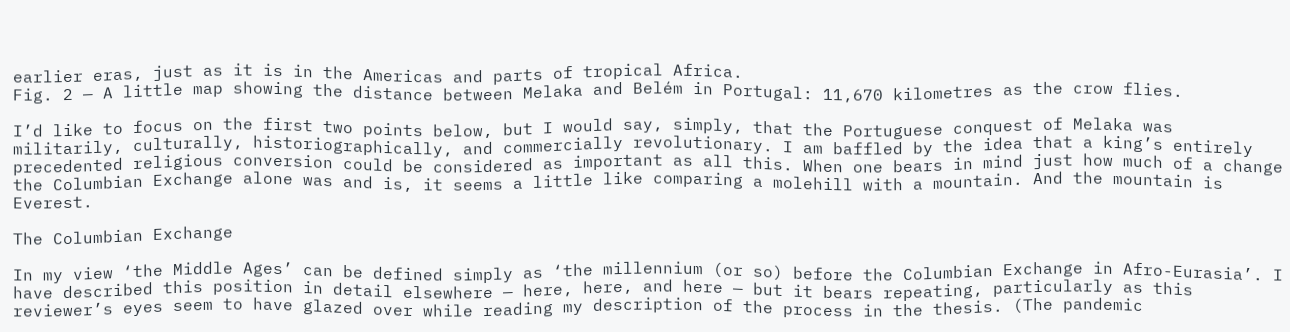earlier eras, just as it is in the Americas and parts of tropical Africa.
Fig. 2 — A little map showing the distance between Melaka and Belém in Portugal: 11,670 kilometres as the crow flies.

I’d like to focus on the first two points below, but I would say, simply, that the Portuguese conquest of Melaka was militarily, culturally, historiographically, and commercially revolutionary. I am baffled by the idea that a king’s entirely precedented religious conversion could be considered as important as all this. When one bears in mind just how much of a change the Columbian Exchange alone was and is, it seems a little like comparing a molehill with a mountain. And the mountain is Everest.

The Columbian Exchange

In my view ‘the Middle Ages’ can be defined simply as ‘the millennium (or so) before the Columbian Exchange in Afro-Eurasia’. I have described this position in detail elsewhere — here, here, and here — but it bears repeating, particularly as this reviewer’s eyes seem to have glazed over while reading my description of the process in the thesis. (The pandemic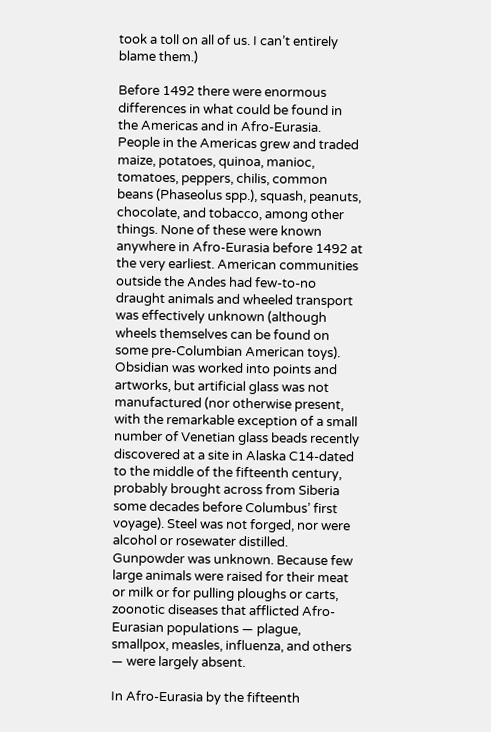took a toll on all of us. I can’t entirely blame them.)

Before 1492 there were enormous differences in what could be found in the Americas and in Afro-Eurasia. People in the Americas grew and traded maize, potatoes, quinoa, manioc, tomatoes, peppers, chilis, common beans (Phaseolus spp.), squash, peanuts, chocolate, and tobacco, among other things. None of these were known anywhere in Afro-Eurasia before 1492 at the very earliest. American communities outside the Andes had few-to-no draught animals and wheeled transport was effectively unknown (although wheels themselves can be found on some pre-Columbian American toys). Obsidian was worked into points and artworks, but artificial glass was not manufactured (nor otherwise present, with the remarkable exception of a small number of Venetian glass beads recently discovered at a site in Alaska C14-dated to the middle of the fifteenth century, probably brought across from Siberia some decades before Columbus’ first voyage). Steel was not forged, nor were alcohol or rosewater distilled. Gunpowder was unknown. Because few large animals were raised for their meat or milk or for pulling ploughs or carts, zoonotic diseases that afflicted Afro-Eurasian populations — plague, smallpox, measles, influenza, and others — were largely absent.

In Afro-Eurasia by the fifteenth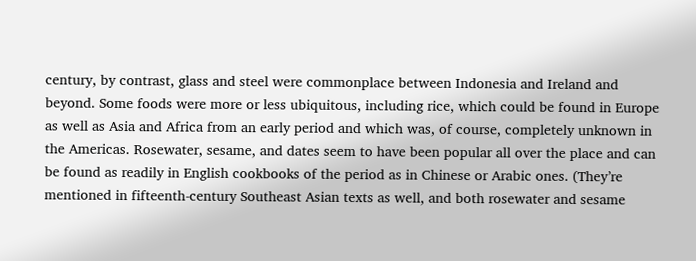century, by contrast, glass and steel were commonplace between Indonesia and Ireland and beyond. Some foods were more or less ubiquitous, including rice, which could be found in Europe as well as Asia and Africa from an early period and which was, of course, completely unknown in the Americas. Rosewater, sesame, and dates seem to have been popular all over the place and can be found as readily in English cookbooks of the period as in Chinese or Arabic ones. (They’re mentioned in fifteenth-century Southeast Asian texts as well, and both rosewater and sesame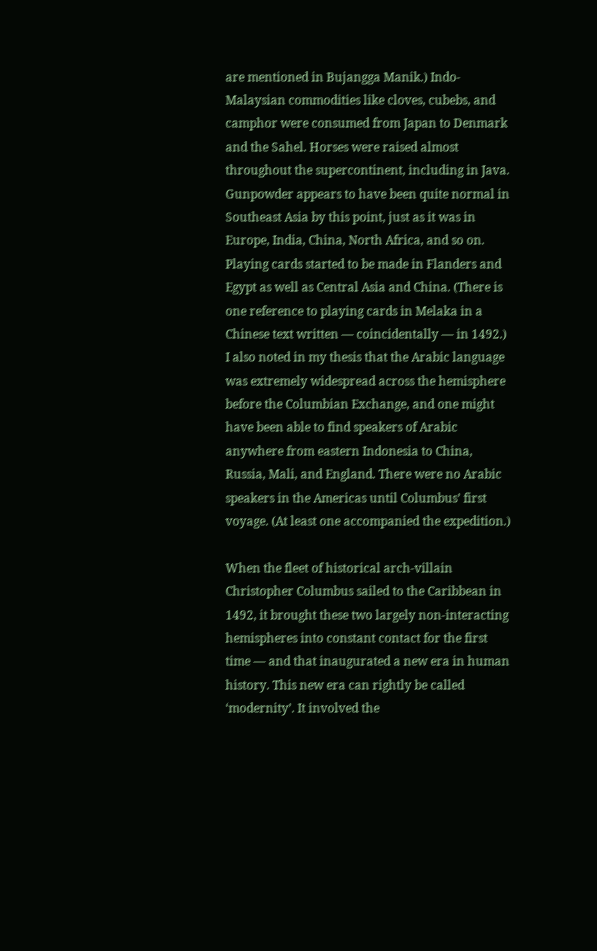are mentioned in Bujangga Manik.) Indo-Malaysian commodities like cloves, cubebs, and camphor were consumed from Japan to Denmark and the Sahel. Horses were raised almost throughout the supercontinent, including in Java. Gunpowder appears to have been quite normal in Southeast Asia by this point, just as it was in Europe, India, China, North Africa, and so on. Playing cards started to be made in Flanders and Egypt as well as Central Asia and China. (There is one reference to playing cards in Melaka in a Chinese text written — coincidentally — in 1492.) I also noted in my thesis that the Arabic language was extremely widespread across the hemisphere before the Columbian Exchange, and one might have been able to find speakers of Arabic anywhere from eastern Indonesia to China, Russia, Mali, and England. There were no Arabic speakers in the Americas until Columbus’ first voyage. (At least one accompanied the expedition.)

When the fleet of historical arch-villain Christopher Columbus sailed to the Caribbean in 1492, it brought these two largely non-interacting hemispheres into constant contact for the first time — and that inaugurated a new era in human history. This new era can rightly be called ‘modernity’. It involved the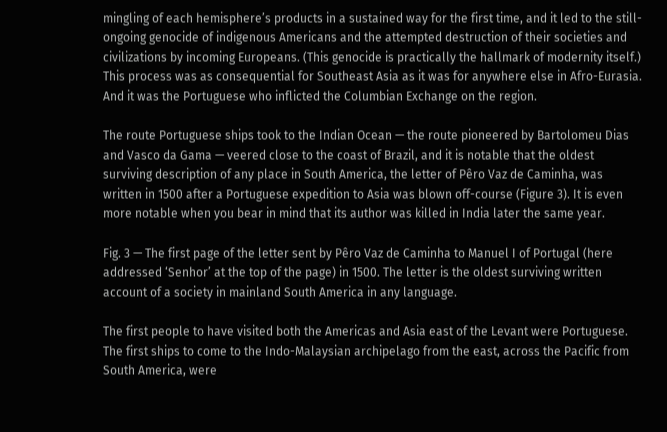mingling of each hemisphere’s products in a sustained way for the first time, and it led to the still-ongoing genocide of indigenous Americans and the attempted destruction of their societies and civilizations by incoming Europeans. (This genocide is practically the hallmark of modernity itself.) This process was as consequential for Southeast Asia as it was for anywhere else in Afro-Eurasia. And it was the Portuguese who inflicted the Columbian Exchange on the region.

The route Portuguese ships took to the Indian Ocean — the route pioneered by Bartolomeu Dias and Vasco da Gama — veered close to the coast of Brazil, and it is notable that the oldest surviving description of any place in South America, the letter of Pêro Vaz de Caminha, was written in 1500 after a Portuguese expedition to Asia was blown off-course (Figure 3). It is even more notable when you bear in mind that its author was killed in India later the same year.

Fig. 3 — The first page of the letter sent by Pêro Vaz de Caminha to Manuel I of Portugal (here addressed ‘Senhor’ at the top of the page) in 1500. The letter is the oldest surviving written account of a society in mainland South America in any language.

The first people to have visited both the Americas and Asia east of the Levant were Portuguese. The first ships to come to the Indo-Malaysian archipelago from the east, across the Pacific from South America, were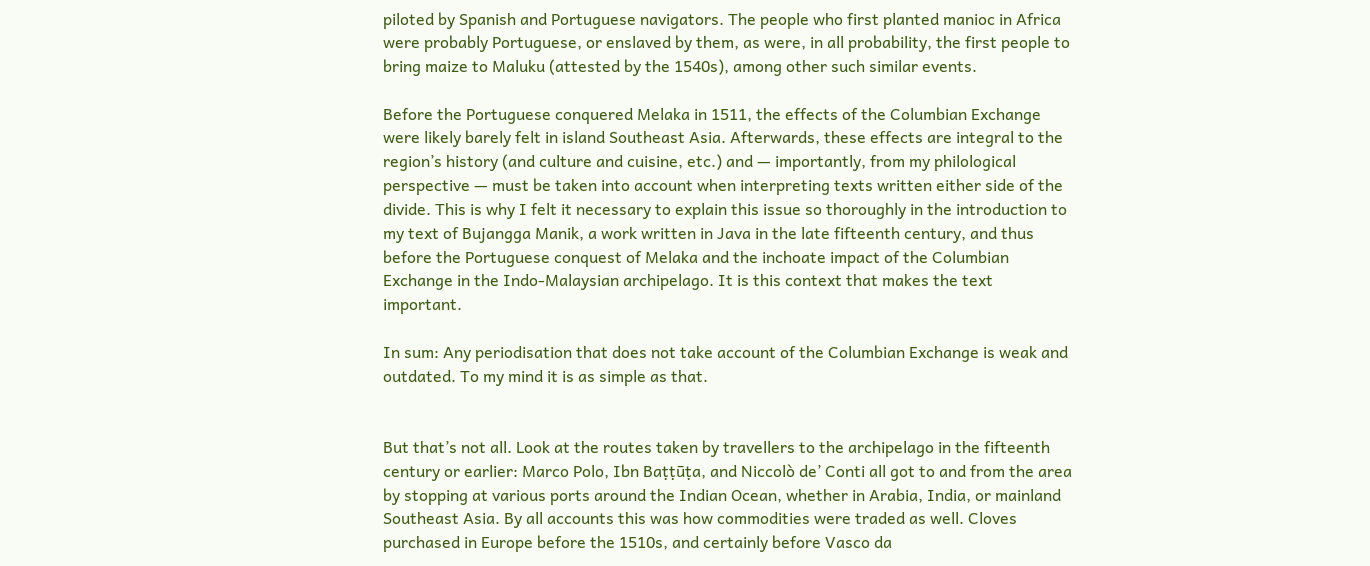piloted by Spanish and Portuguese navigators. The people who first planted manioc in Africa were probably Portuguese, or enslaved by them, as were, in all probability, the first people to bring maize to Maluku (attested by the 1540s), among other such similar events.

Before the Portuguese conquered Melaka in 1511, the effects of the Columbian Exchange were likely barely felt in island Southeast Asia. Afterwards, these effects are integral to the region’s history (and culture and cuisine, etc.) and — importantly, from my philological perspective — must be taken into account when interpreting texts written either side of the divide. This is why I felt it necessary to explain this issue so thoroughly in the introduction to my text of Bujangga Manik, a work written in Java in the late fifteenth century, and thus before the Portuguese conquest of Melaka and the inchoate impact of the Columbian Exchange in the Indo-Malaysian archipelago. It is this context that makes the text important.

In sum: Any periodisation that does not take account of the Columbian Exchange is weak and outdated. To my mind it is as simple as that.


But that’s not all. Look at the routes taken by travellers to the archipelago in the fifteenth century or earlier: Marco Polo, Ibn Baṭṭūṭa, and Niccolò de’ Conti all got to and from the area by stopping at various ports around the Indian Ocean, whether in Arabia, India, or mainland Southeast Asia. By all accounts this was how commodities were traded as well. Cloves purchased in Europe before the 1510s, and certainly before Vasco da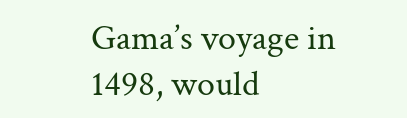Gama’s voyage in 1498, would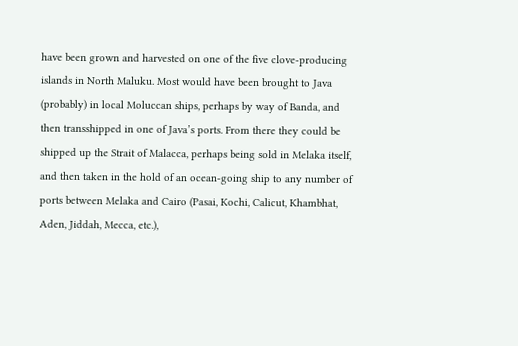have been grown and harvested on one of the five clove-producing islands in North Maluku. Most would have been brought to Java (probably) in local Moluccan ships, perhaps by way of Banda, and then transshipped in one of Java’s ports. From there they could be shipped up the Strait of Malacca, perhaps being sold in Melaka itself, and then taken in the hold of an ocean-going ship to any number of ports between Melaka and Cairo (Pasai, Kochi, Calicut, Khambhat, Aden, Jiddah, Mecca, etc.),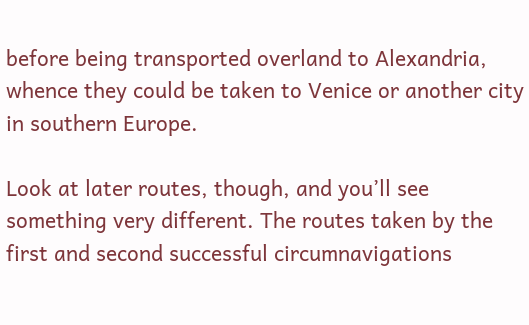before being transported overland to Alexandria, whence they could be taken to Venice or another city in southern Europe.

Look at later routes, though, and you’ll see something very different. The routes taken by the first and second successful circumnavigations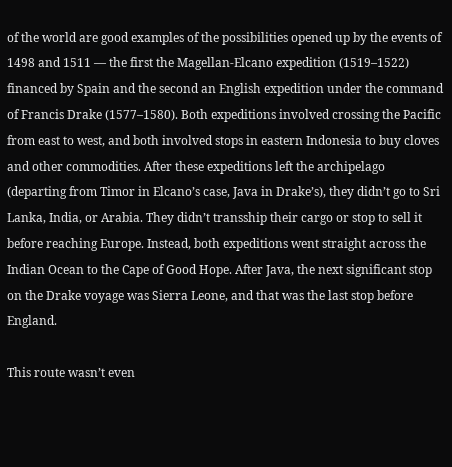of the world are good examples of the possibilities opened up by the events of 1498 and 1511 — the first the Magellan-Elcano expedition (1519–1522) financed by Spain and the second an English expedition under the command of Francis Drake (1577–1580). Both expeditions involved crossing the Pacific from east to west, and both involved stops in eastern Indonesia to buy cloves and other commodities. After these expeditions left the archipelago (departing from Timor in Elcano’s case, Java in Drake’s), they didn’t go to Sri Lanka, India, or Arabia. They didn’t transship their cargo or stop to sell it before reaching Europe. Instead, both expeditions went straight across the Indian Ocean to the Cape of Good Hope. After Java, the next significant stop on the Drake voyage was Sierra Leone, and that was the last stop before England.

This route wasn’t even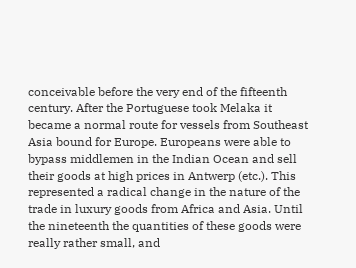conceivable before the very end of the fifteenth century. After the Portuguese took Melaka it became a normal route for vessels from Southeast Asia bound for Europe. Europeans were able to bypass middlemen in the Indian Ocean and sell their goods at high prices in Antwerp (etc.). This represented a radical change in the nature of the trade in luxury goods from Africa and Asia. Until the nineteenth the quantities of these goods were really rather small, and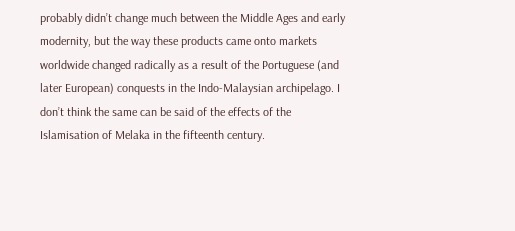probably didn’t change much between the Middle Ages and early modernity, but the way these products came onto markets worldwide changed radically as a result of the Portuguese (and later European) conquests in the Indo-Malaysian archipelago. I don’t think the same can be said of the effects of the Islamisation of Melaka in the fifteenth century.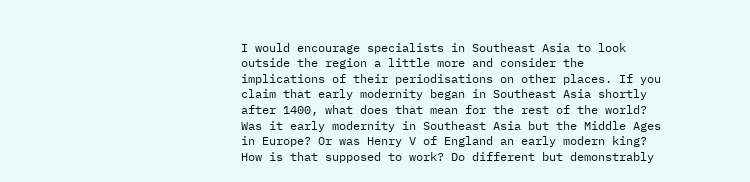I would encourage specialists in Southeast Asia to look outside the region a little more and consider the implications of their periodisations on other places. If you claim that early modernity began in Southeast Asia shortly after 1400, what does that mean for the rest of the world? Was it early modernity in Southeast Asia but the Middle Ages in Europe? Or was Henry V of England an early modern king? How is that supposed to work? Do different but demonstrably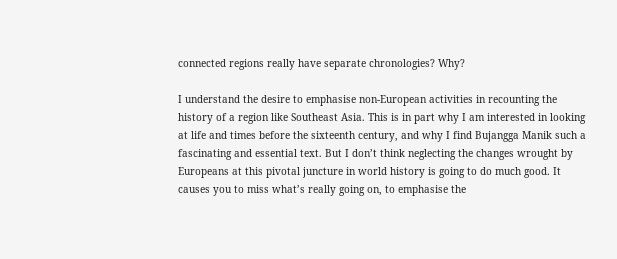connected regions really have separate chronologies? Why?

I understand the desire to emphasise non-European activities in recounting the history of a region like Southeast Asia. This is in part why I am interested in looking at life and times before the sixteenth century, and why I find Bujangga Manik such a fascinating and essential text. But I don’t think neglecting the changes wrought by Europeans at this pivotal juncture in world history is going to do much good. It causes you to miss what’s really going on, to emphasise the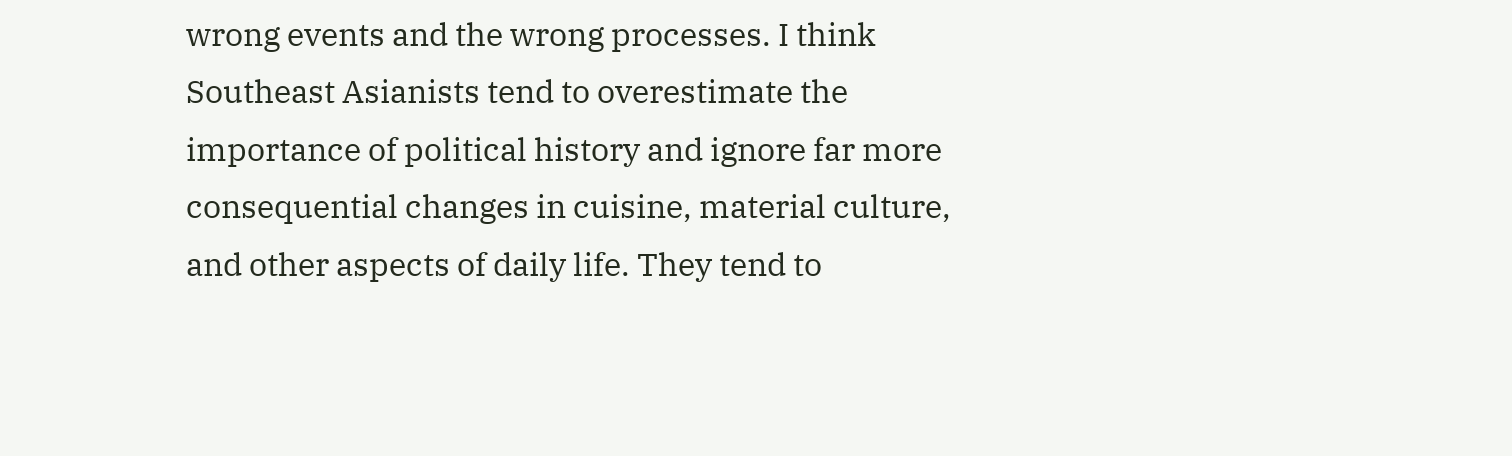wrong events and the wrong processes. I think Southeast Asianists tend to overestimate the importance of political history and ignore far more consequential changes in cuisine, material culture, and other aspects of daily life. They tend to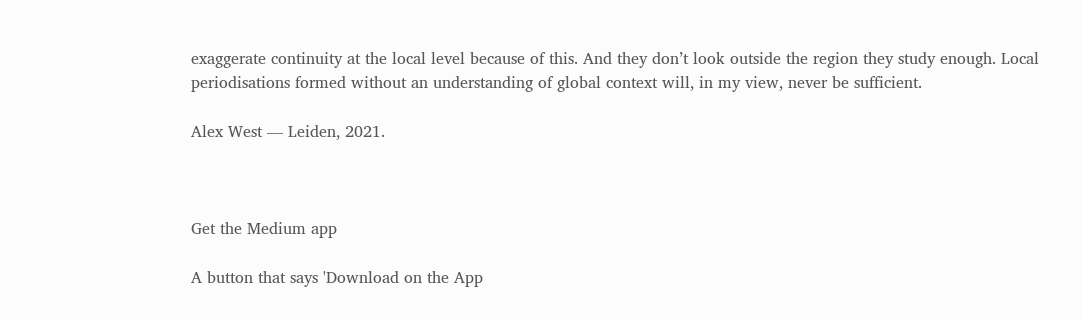exaggerate continuity at the local level because of this. And they don’t look outside the region they study enough. Local periodisations formed without an understanding of global context will, in my view, never be sufficient.

Alex West — Leiden, 2021.



Get the Medium app

A button that says 'Download on the App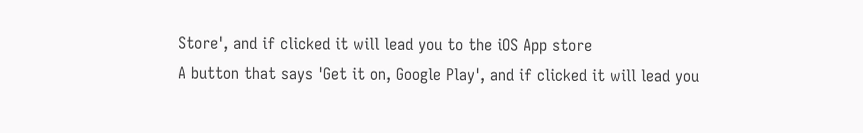Store', and if clicked it will lead you to the iOS App store
A button that says 'Get it on, Google Play', and if clicked it will lead you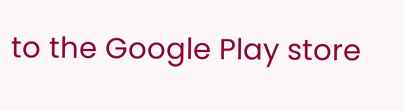to the Google Play store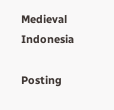Medieval Indonesia

Posting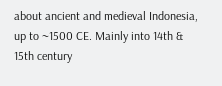about ancient and medieval Indonesia, up to ~1500 CE. Mainly into 14th & 15th century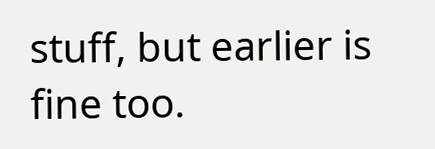stuff, but earlier is fine too.